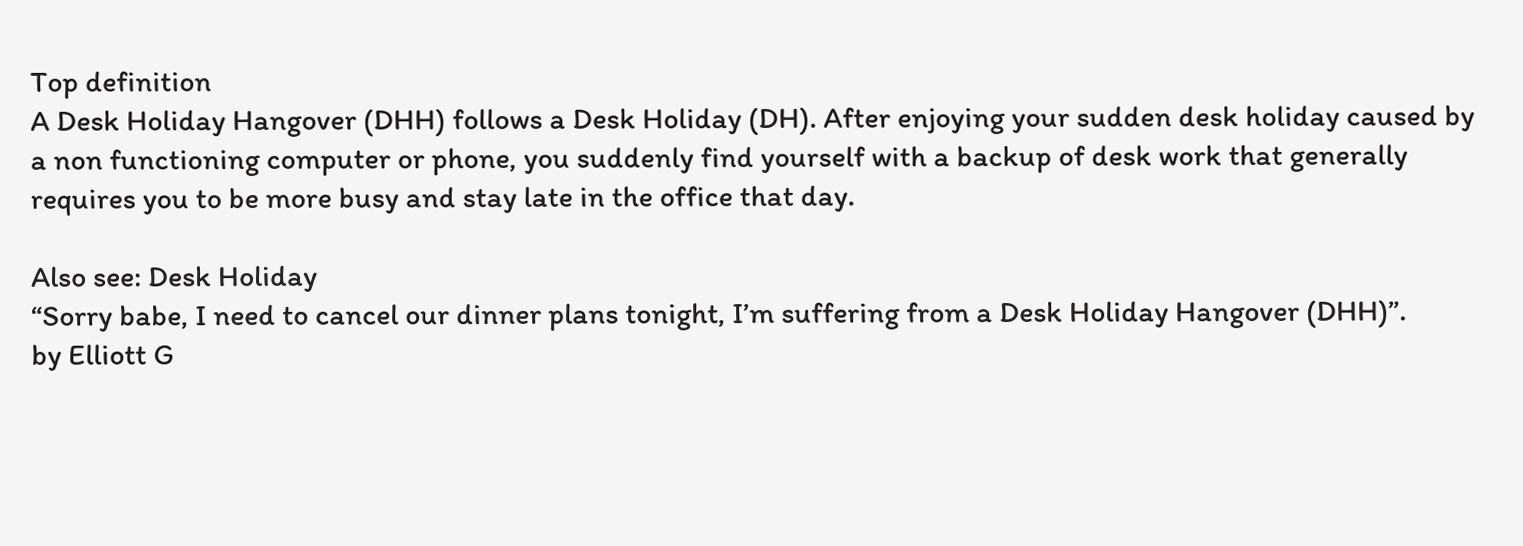Top definition
A Desk Holiday Hangover (DHH) follows a Desk Holiday (DH). After enjoying your sudden desk holiday caused by a non functioning computer or phone, you suddenly find yourself with a backup of desk work that generally requires you to be more busy and stay late in the office that day.

Also see: Desk Holiday
“Sorry babe, I need to cancel our dinner plans tonight, I’m suffering from a Desk Holiday Hangover (DHH)”.
by Elliott G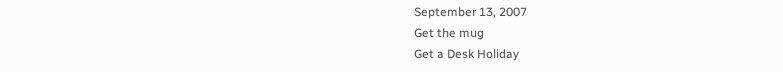September 13, 2007
Get the mug
Get a Desk Holiday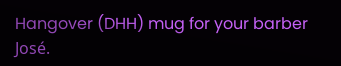Hangover (DHH) mug for your barber José.